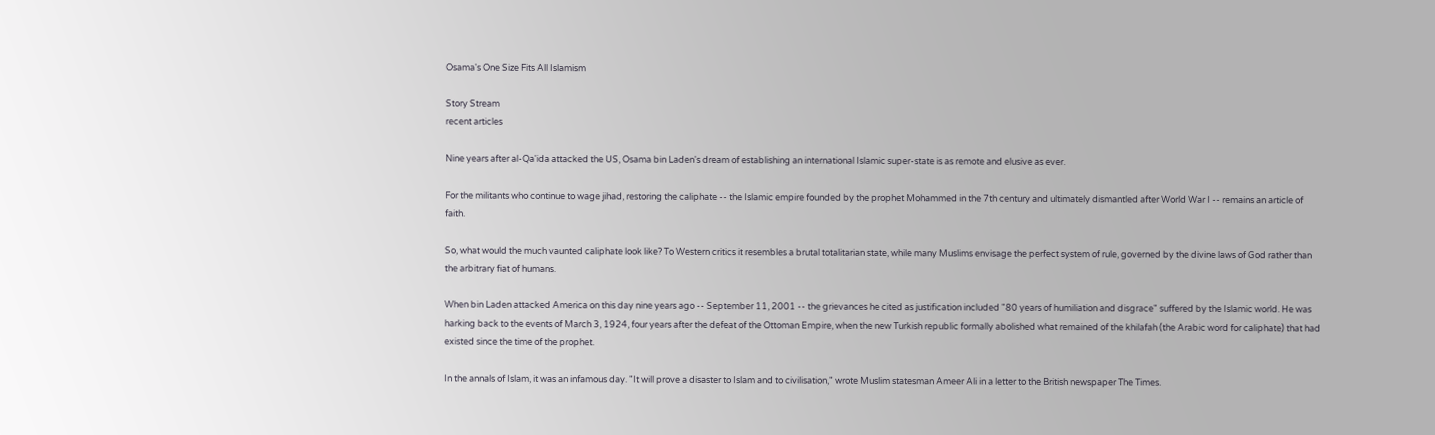Osama's One Size Fits All Islamism

Story Stream
recent articles

Nine years after al-Qa'ida attacked the US, Osama bin Laden's dream of establishing an international Islamic super-state is as remote and elusive as ever.

For the militants who continue to wage jihad, restoring the caliphate -- the Islamic empire founded by the prophet Mohammed in the 7th century and ultimately dismantled after World War I -- remains an article of faith.

So, what would the much vaunted caliphate look like? To Western critics it resembles a brutal totalitarian state, while many Muslims envisage the perfect system of rule, governed by the divine laws of God rather than the arbitrary fiat of humans.

When bin Laden attacked America on this day nine years ago -- September 11, 2001 -- the grievances he cited as justification included "80 years of humiliation and disgrace" suffered by the Islamic world. He was harking back to the events of March 3, 1924, four years after the defeat of the Ottoman Empire, when the new Turkish republic formally abolished what remained of the khilafah (the Arabic word for caliphate) that had existed since the time of the prophet.

In the annals of Islam, it was an infamous day. "It will prove a disaster to Islam and to civilisation," wrote Muslim statesman Ameer Ali in a letter to the British newspaper The Times.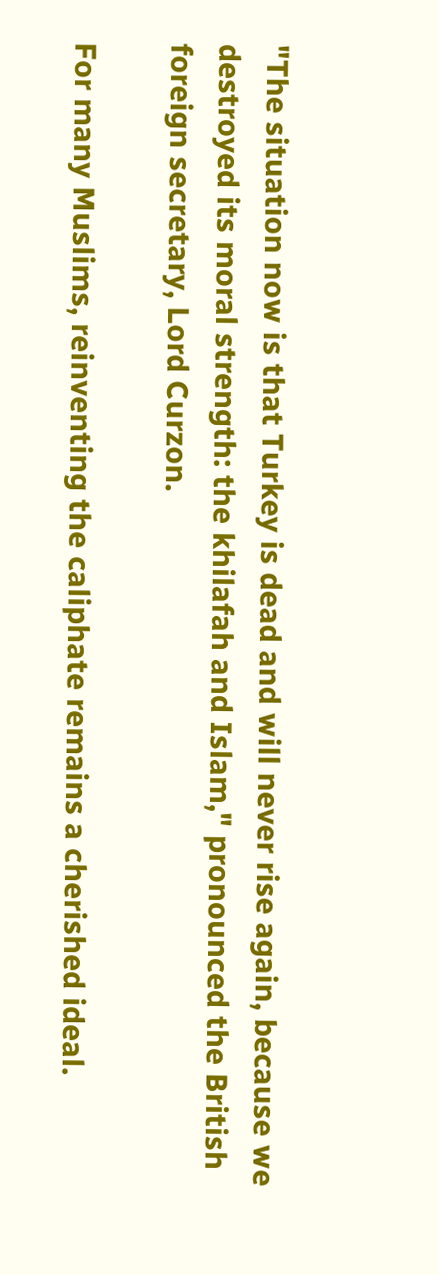"The situation now is that Turkey is dead and will never rise again, because we destroyed its moral strength: the khilafah and Islam," pronounced the British foreign secretary, Lord Curzon.

For many Muslims, reinventing the caliphate remains a cherished ideal.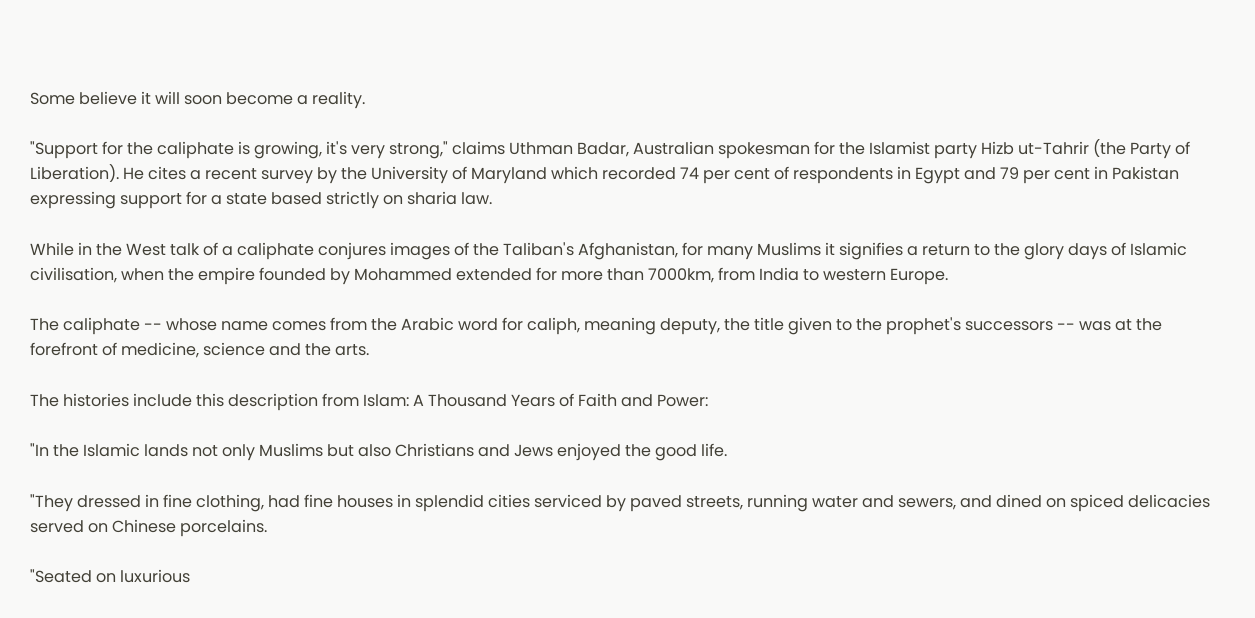Some believe it will soon become a reality.

"Support for the caliphate is growing, it's very strong," claims Uthman Badar, Australian spokesman for the Islamist party Hizb ut-Tahrir (the Party of Liberation). He cites a recent survey by the University of Maryland which recorded 74 per cent of respondents in Egypt and 79 per cent in Pakistan expressing support for a state based strictly on sharia law.

While in the West talk of a caliphate conjures images of the Taliban's Afghanistan, for many Muslims it signifies a return to the glory days of Islamic civilisation, when the empire founded by Mohammed extended for more than 7000km, from India to western Europe.

The caliphate -- whose name comes from the Arabic word for caliph, meaning deputy, the title given to the prophet's successors -- was at the forefront of medicine, science and the arts.

The histories include this description from Islam: A Thousand Years of Faith and Power:

"In the Islamic lands not only Muslims but also Christians and Jews enjoyed the good life.

"They dressed in fine clothing, had fine houses in splendid cities serviced by paved streets, running water and sewers, and dined on spiced delicacies served on Chinese porcelains.

"Seated on luxurious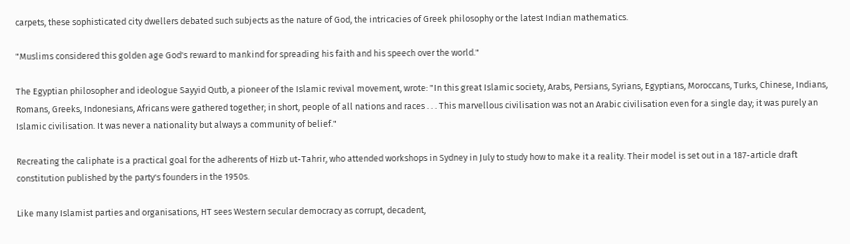carpets, these sophisticated city dwellers debated such subjects as the nature of God, the intricacies of Greek philosophy or the latest Indian mathematics.

"Muslims considered this golden age God's reward to mankind for spreading his faith and his speech over the world."

The Egyptian philosopher and ideologue Sayyid Qutb, a pioneer of the Islamic revival movement, wrote: "In this great Islamic society, Arabs, Persians, Syrians, Egyptians, Moroccans, Turks, Chinese, Indians, Romans, Greeks, Indonesians, Africans were gathered together; in short, people of all nations and races . . . This marvellous civilisation was not an Arabic civilisation even for a single day; it was purely an Islamic civilisation. It was never a nationality but always a community of belief."

Recreating the caliphate is a practical goal for the adherents of Hizb ut-Tahrir, who attended workshops in Sydney in July to study how to make it a reality. Their model is set out in a 187-article draft constitution published by the party's founders in the 1950s.

Like many Islamist parties and organisations, HT sees Western secular democracy as corrupt, decadent,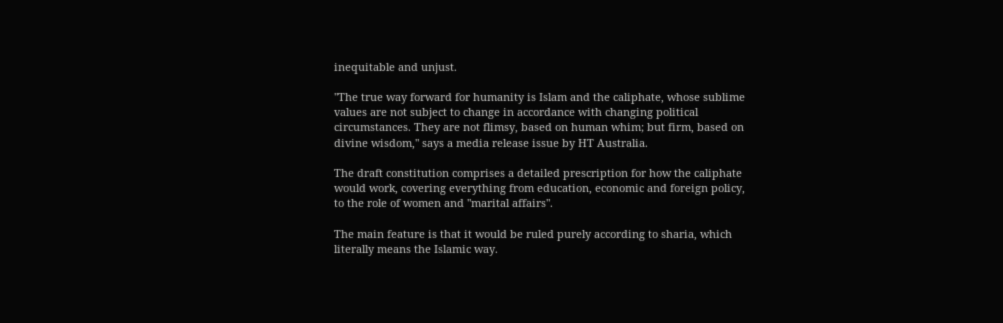inequitable and unjust.

"The true way forward for humanity is Islam and the caliphate, whose sublime values are not subject to change in accordance with changing political circumstances. They are not flimsy, based on human whim; but firm, based on divine wisdom," says a media release issue by HT Australia.

The draft constitution comprises a detailed prescription for how the caliphate would work, covering everything from education, economic and foreign policy, to the role of women and "marital affairs".

The main feature is that it would be ruled purely according to sharia, which literally means the Islamic way.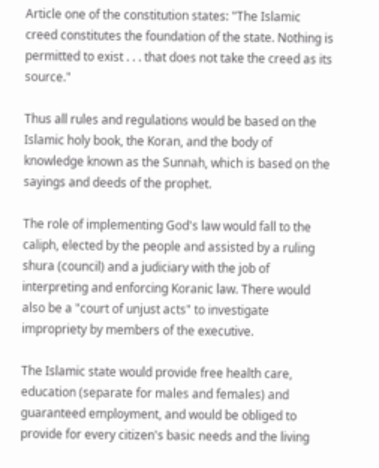Article one of the constitution states: "The Islamic creed constitutes the foundation of the state. Nothing is permitted to exist . . . that does not take the creed as its source."

Thus all rules and regulations would be based on the Islamic holy book, the Koran, and the body of knowledge known as the Sunnah, which is based on the sayings and deeds of the prophet.

The role of implementing God's law would fall to the caliph, elected by the people and assisted by a ruling shura (council) and a judiciary with the job of interpreting and enforcing Koranic law. There would also be a "court of unjust acts" to investigate impropriety by members of the executive.

The Islamic state would provide free health care, education (separate for males and females) and guaranteed employment, and would be obliged to provide for every citizen's basic needs and the living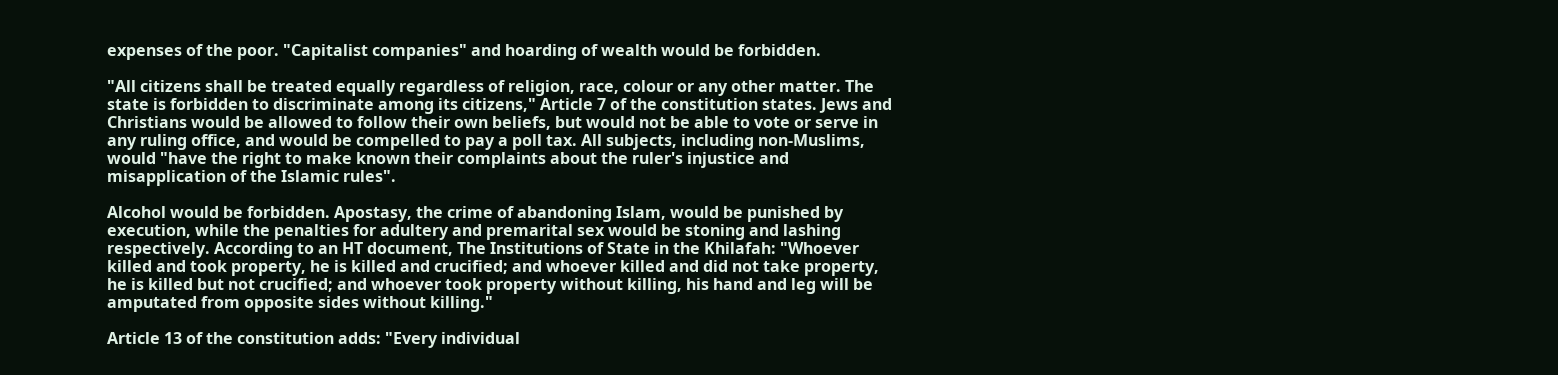expenses of the poor. "Capitalist companies" and hoarding of wealth would be forbidden.

"All citizens shall be treated equally regardless of religion, race, colour or any other matter. The state is forbidden to discriminate among its citizens," Article 7 of the constitution states. Jews and Christians would be allowed to follow their own beliefs, but would not be able to vote or serve in any ruling office, and would be compelled to pay a poll tax. All subjects, including non-Muslims, would "have the right to make known their complaints about the ruler's injustice and misapplication of the Islamic rules".

Alcohol would be forbidden. Apostasy, the crime of abandoning Islam, would be punished by execution, while the penalties for adultery and premarital sex would be stoning and lashing respectively. According to an HT document, The Institutions of State in the Khilafah: "Whoever killed and took property, he is killed and crucified; and whoever killed and did not take property, he is killed but not crucified; and whoever took property without killing, his hand and leg will be amputated from opposite sides without killing."

Article 13 of the constitution adds: "Every individual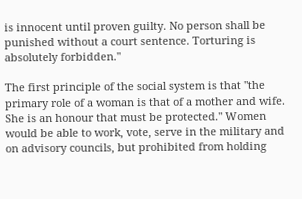is innocent until proven guilty. No person shall be punished without a court sentence. Torturing is absolutely forbidden."

The first principle of the social system is that "the primary role of a woman is that of a mother and wife. She is an honour that must be protected." Women would be able to work, vote, serve in the military and on advisory councils, but prohibited from holding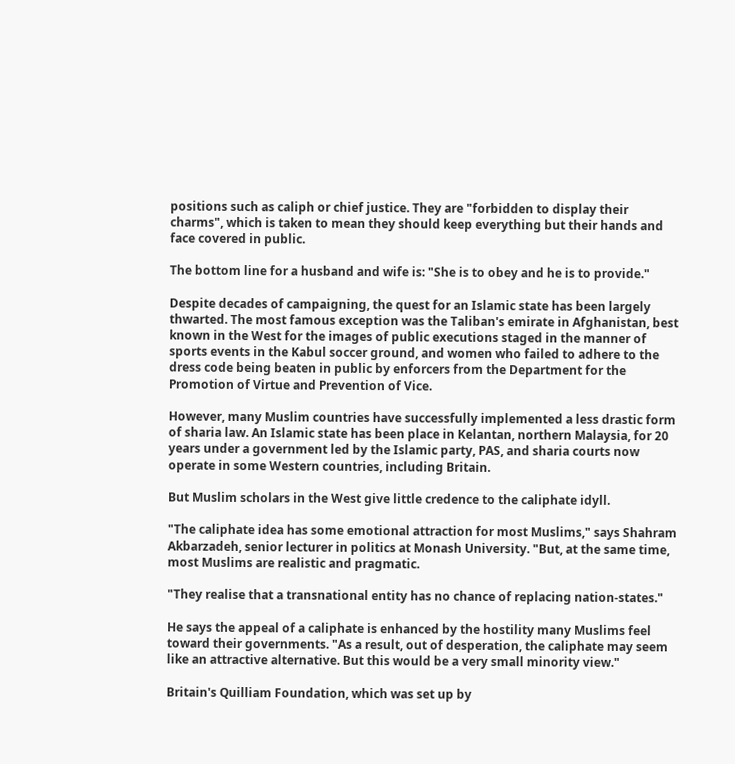positions such as caliph or chief justice. They are "forbidden to display their charms", which is taken to mean they should keep everything but their hands and face covered in public.

The bottom line for a husband and wife is: "She is to obey and he is to provide."

Despite decades of campaigning, the quest for an Islamic state has been largely thwarted. The most famous exception was the Taliban's emirate in Afghanistan, best known in the West for the images of public executions staged in the manner of sports events in the Kabul soccer ground, and women who failed to adhere to the dress code being beaten in public by enforcers from the Department for the Promotion of Virtue and Prevention of Vice.

However, many Muslim countries have successfully implemented a less drastic form of sharia law. An Islamic state has been place in Kelantan, northern Malaysia, for 20 years under a government led by the Islamic party, PAS, and sharia courts now operate in some Western countries, including Britain.

But Muslim scholars in the West give little credence to the caliphate idyll.

"The caliphate idea has some emotional attraction for most Muslims," says Shahram Akbarzadeh, senior lecturer in politics at Monash University. "But, at the same time, most Muslims are realistic and pragmatic.

"They realise that a transnational entity has no chance of replacing nation-states."

He says the appeal of a caliphate is enhanced by the hostility many Muslims feel toward their governments. "As a result, out of desperation, the caliphate may seem like an attractive alternative. But this would be a very small minority view."

Britain's Quilliam Foundation, which was set up by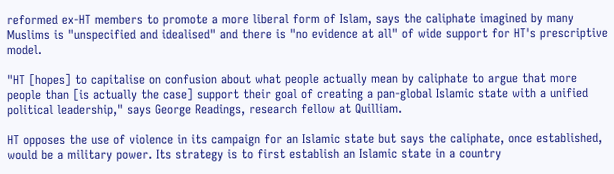reformed ex-HT members to promote a more liberal form of Islam, says the caliphate imagined by many Muslims is "unspecified and idealised" and there is "no evidence at all" of wide support for HT's prescriptive model.

"HT [hopes] to capitalise on confusion about what people actually mean by caliphate to argue that more people than [is actually the case] support their goal of creating a pan-global Islamic state with a unified political leadership," says George Readings, research fellow at Quilliam.

HT opposes the use of violence in its campaign for an Islamic state but says the caliphate, once established, would be a military power. Its strategy is to first establish an Islamic state in a country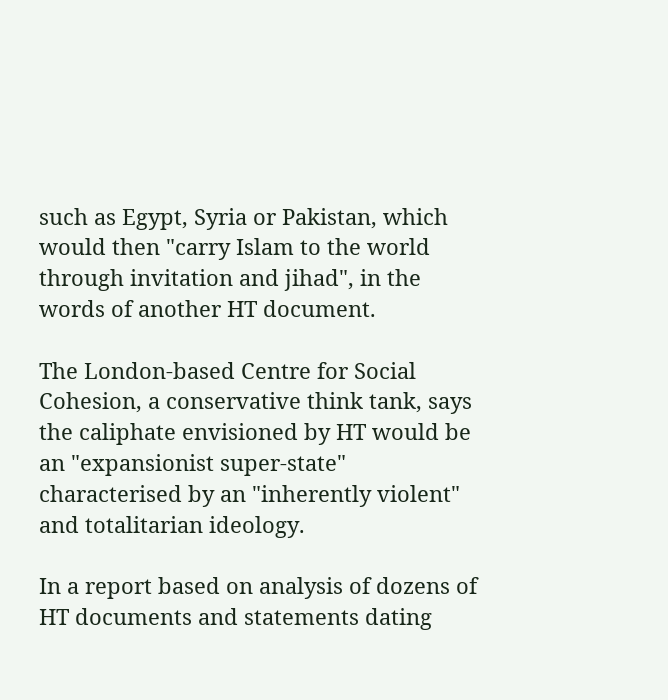such as Egypt, Syria or Pakistan, which would then "carry Islam to the world through invitation and jihad", in the words of another HT document.

The London-based Centre for Social Cohesion, a conservative think tank, says the caliphate envisioned by HT would be an "expansionist super-state" characterised by an "inherently violent" and totalitarian ideology.

In a report based on analysis of dozens of HT documents and statements dating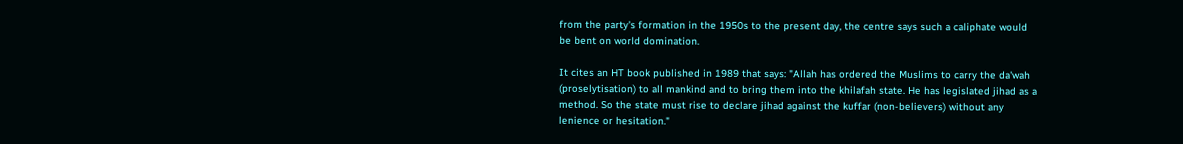from the party's formation in the 1950s to the present day, the centre says such a caliphate would be bent on world domination.

It cites an HT book published in 1989 that says: "Allah has ordered the Muslims to carry the da'wah (proselytisation) to all mankind and to bring them into the khilafah state. He has legislated jihad as a method. So the state must rise to declare jihad against the kuffar (non-believers) without any lenience or hesitation."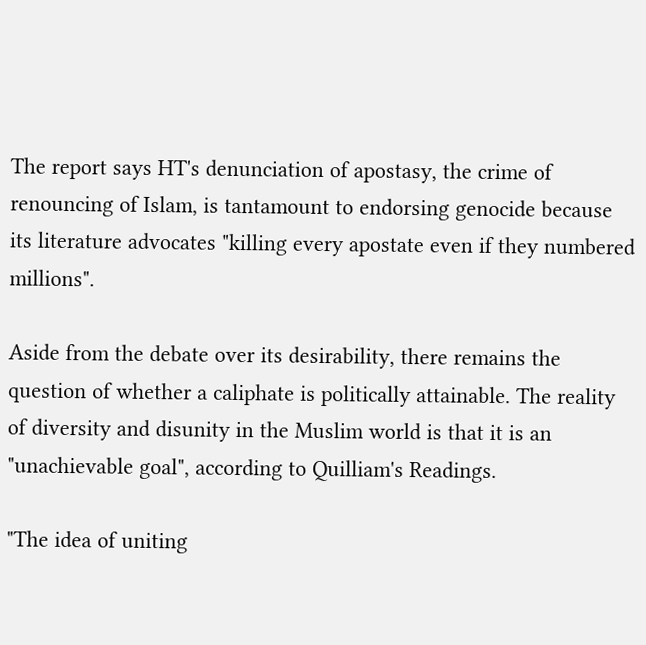The report says HT's denunciation of apostasy, the crime of renouncing of Islam, is tantamount to endorsing genocide because its literature advocates "killing every apostate even if they numbered millions".

Aside from the debate over its desirability, there remains the question of whether a caliphate is politically attainable. The reality of diversity and disunity in the Muslim world is that it is an "unachievable goal", according to Quilliam's Readings.

"The idea of uniting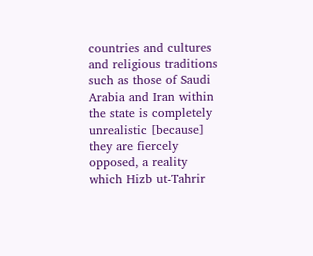countries and cultures and religious traditions such as those of Saudi Arabia and Iran within the state is completely unrealistic [because] they are fiercely opposed, a reality which Hizb ut-Tahrir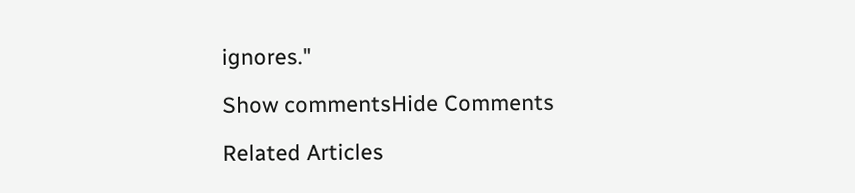ignores."

Show commentsHide Comments

Related Articles